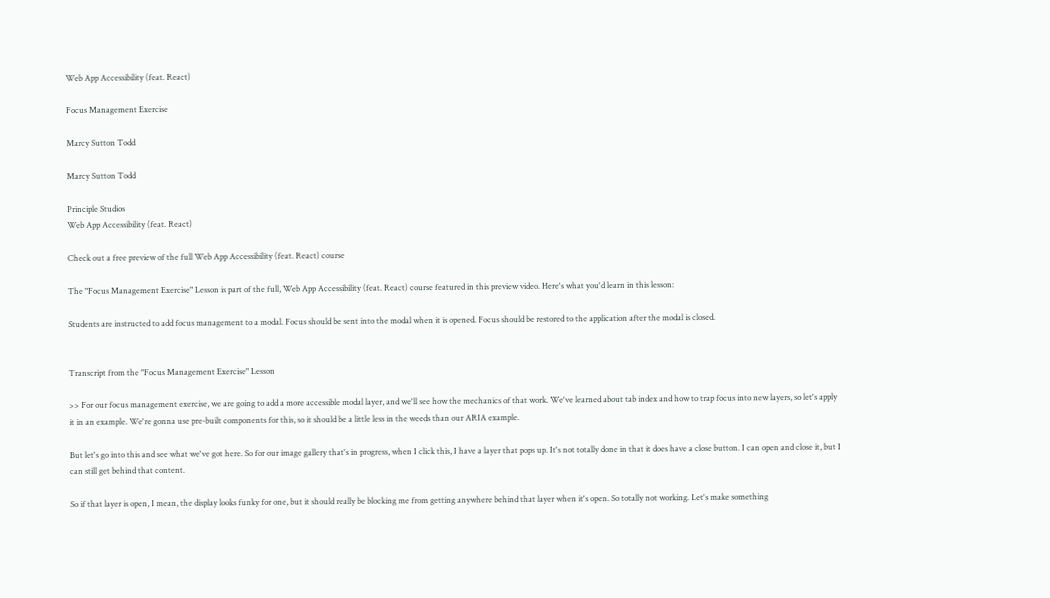Web App Accessibility (feat. React)

Focus Management Exercise

Marcy Sutton Todd

Marcy Sutton Todd

Principle Studios
Web App Accessibility (feat. React)

Check out a free preview of the full Web App Accessibility (feat. React) course

The "Focus Management Exercise" Lesson is part of the full, Web App Accessibility (feat. React) course featured in this preview video. Here's what you'd learn in this lesson:

Students are instructed to add focus management to a modal. Focus should be sent into the modal when it is opened. Focus should be restored to the application after the modal is closed.


Transcript from the "Focus Management Exercise" Lesson

>> For our focus management exercise, we are going to add a more accessible modal layer, and we'll see how the mechanics of that work. We've learned about tab index and how to trap focus into new layers, so let's apply it in an example. We're gonna use pre-built components for this, so it should be a little less in the weeds than our ARIA example.

But let's go into this and see what we've got here. So for our image gallery that's in progress, when I click this, I have a layer that pops up. It's not totally done in that it does have a close button. I can open and close it, but I can still get behind that content.

So if that layer is open, I mean, the display looks funky for one, but it should really be blocking me from getting anywhere behind that layer when it's open. So totally not working. Let's make something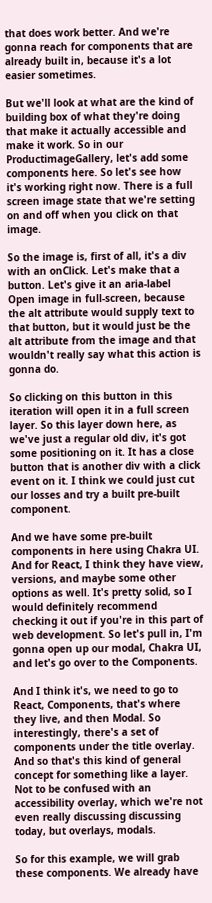that does work better. And we're gonna reach for components that are already built in, because it's a lot easier sometimes.

But we'll look at what are the kind of building box of what they're doing that make it actually accessible and make it work. So in our ProductimageGallery, let's add some components here. So let's see how it's working right now. There is a full screen image state that we're setting on and off when you click on that image.

So the image is, first of all, it's a div with an onClick. Let's make that a button. Let's give it an aria-label Open image in full-screen, because the alt attribute would supply text to that button, but it would just be the alt attribute from the image and that wouldn't really say what this action is gonna do.

So clicking on this button in this iteration will open it in a full screen layer. So this layer down here, as we've just a regular old div, it's got some positioning on it. It has a close button that is another div with a click event on it. I think we could just cut our losses and try a built pre-built component.

And we have some pre-built components in here using Chakra UI. And for React, I think they have view, versions, and maybe some other options as well. It's pretty solid, so I would definitely recommend checking it out if you're in this part of web development. So let's pull in, I'm gonna open up our modal, Chakra UI, and let's go over to the Components.

And I think it's, we need to go to React, Components, that's where they live, and then Modal. So interestingly, there's a set of components under the title overlay. And so that's this kind of general concept for something like a layer. Not to be confused with an accessibility overlay, which we're not even really discussing discussing today, but overlays, modals.

So for this example, we will grab these components. We already have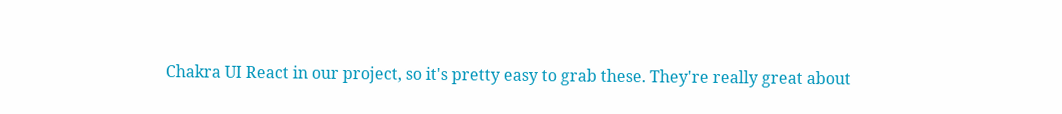Chakra UI React in our project, so it's pretty easy to grab these. They're really great about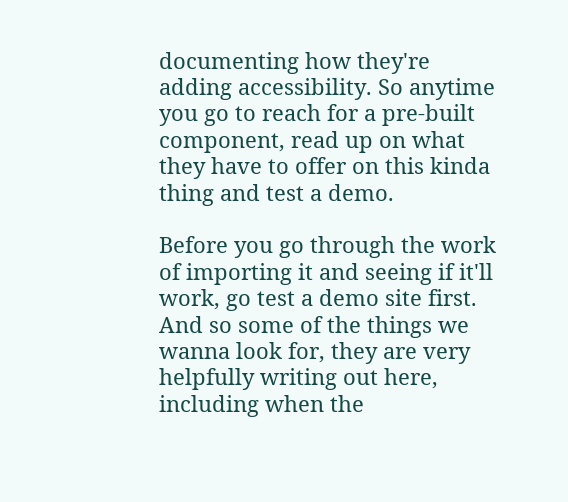documenting how they're adding accessibility. So anytime you go to reach for a pre-built component, read up on what they have to offer on this kinda thing and test a demo.

Before you go through the work of importing it and seeing if it'll work, go test a demo site first. And so some of the things we wanna look for, they are very helpfully writing out here, including when the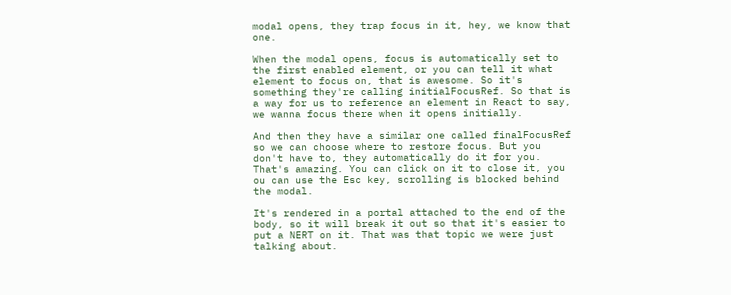modal opens, they trap focus in it, hey, we know that one.

When the modal opens, focus is automatically set to the first enabled element, or you can tell it what element to focus on, that is awesome. So it's something they're calling initialFocusRef. So that is a way for us to reference an element in React to say, we wanna focus there when it opens initially.

And then they have a similar one called finalFocusRef so we can choose where to restore focus. But you don't have to, they automatically do it for you. That's amazing. You can click on it to close it, you ou can use the Esc key, scrolling is blocked behind the modal.

It's rendered in a portal attached to the end of the body, so it will break it out so that it's easier to put a NERT on it. That was that topic we were just talking about.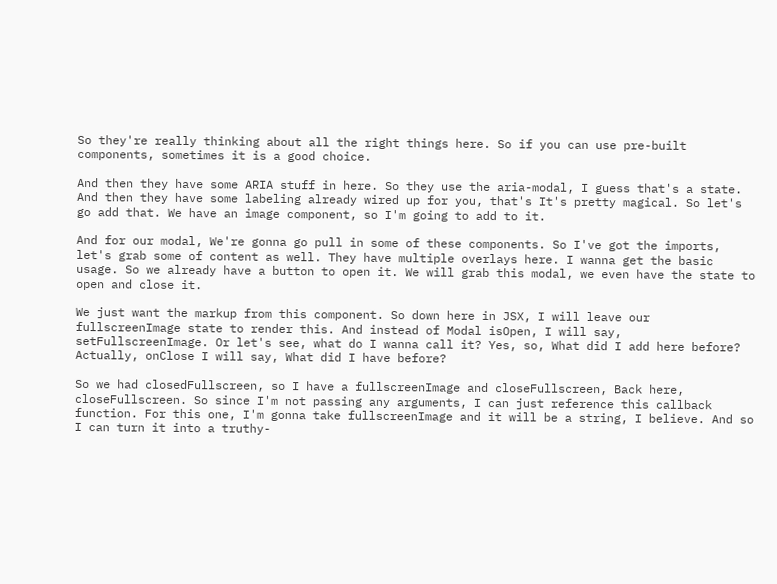So they're really thinking about all the right things here. So if you can use pre-built components, sometimes it is a good choice.

And then they have some ARIA stuff in here. So they use the aria-modal, I guess that's a state. And then they have some labeling already wired up for you, that's It's pretty magical. So let's go add that. We have an image component, so I'm going to add to it.

And for our modal, We're gonna go pull in some of these components. So I've got the imports, let's grab some of content as well. They have multiple overlays here. I wanna get the basic usage. So we already have a button to open it. We will grab this modal, we even have the state to open and close it.

We just want the markup from this component. So down here in JSX, I will leave our fullscreenImage state to render this. And instead of Modal isOpen, I will say, setFullscreenImage. Or let's see, what do I wanna call it? Yes, so, What did I add here before? Actually, onClose I will say, What did I have before?

So we had closedFullscreen, so I have a fullscreenImage and closeFullscreen, Back here, closeFullscreen. So since I'm not passing any arguments, I can just reference this callback function. For this one, I'm gonna take fullscreenImage and it will be a string, I believe. And so I can turn it into a truthy-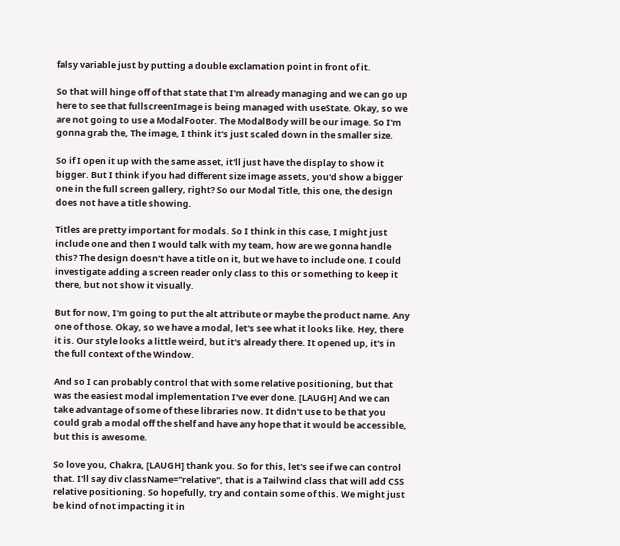falsy variable just by putting a double exclamation point in front of it.

So that will hinge off of that state that I'm already managing and we can go up here to see that fullscreenImage is being managed with useState. Okay, so we are not going to use a ModalFooter. The ModalBody will be our image. So I'm gonna grab the, The image, I think it's just scaled down in the smaller size.

So if I open it up with the same asset, it'll just have the display to show it bigger. But I think if you had different size image assets, you'd show a bigger one in the full screen gallery, right? So our Modal Title, this one, the design does not have a title showing.

Titles are pretty important for modals. So I think in this case, I might just include one and then I would talk with my team, how are we gonna handle this? The design doesn't have a title on it, but we have to include one. I could investigate adding a screen reader only class to this or something to keep it there, but not show it visually.

But for now, I'm going to put the alt attribute or maybe the product name. Any one of those. Okay, so we have a modal, let's see what it looks like. Hey, there it is. Our style looks a little weird, but it's already there. It opened up, it's in the full context of the Window.

And so I can probably control that with some relative positioning, but that was the easiest modal implementation I've ever done. [LAUGH] And we can take advantage of some of these libraries now. It didn't use to be that you could grab a modal off the shelf and have any hope that it would be accessible, but this is awesome.

So love you, Chakra, [LAUGH] thank you. So for this, let's see if we can control that. I'll say div className="relative", that is a Tailwind class that will add CSS relative positioning. So hopefully, try and contain some of this. We might just be kind of not impacting it in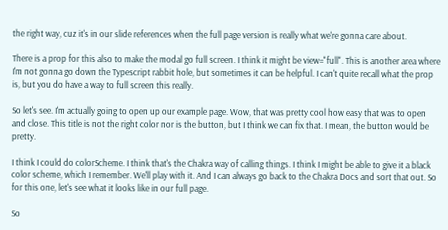the right way, cuz it's in our slide references when the full page version is really what we're gonna care about.

There is a prop for this also to make the modal go full screen. I think it might be view="full". This is another area where I'm not gonna go down the Typescript rabbit hole, but sometimes it can be helpful. I can't quite recall what the prop is, but you do have a way to full screen this really.

So let's see. I'm actually going to open up our example page. Wow, that was pretty cool how easy that was to open and close. This title is not the right color nor is the button, but I think we can fix that. I mean, the button would be pretty.

I think I could do colorScheme. I think that's the Chakra way of calling things. I think I might be able to give it a black color scheme, which I remember. We'll play with it. And I can always go back to the Chakra Docs and sort that out. So for this one, let's see what it looks like in our full page.

So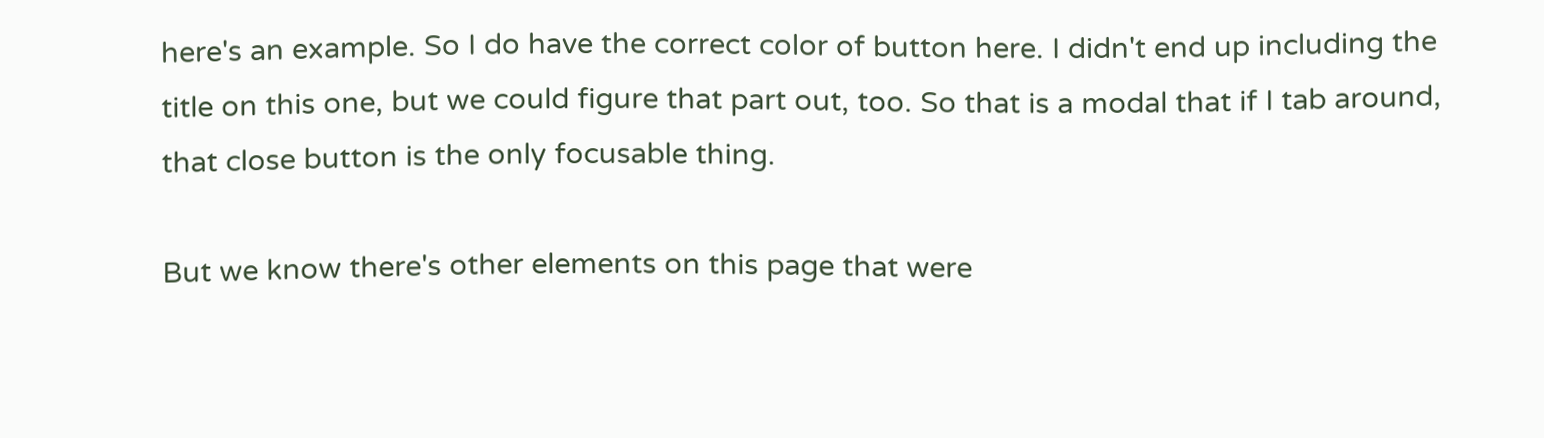here's an example. So I do have the correct color of button here. I didn't end up including the title on this one, but we could figure that part out, too. So that is a modal that if I tab around, that close button is the only focusable thing.

But we know there's other elements on this page that were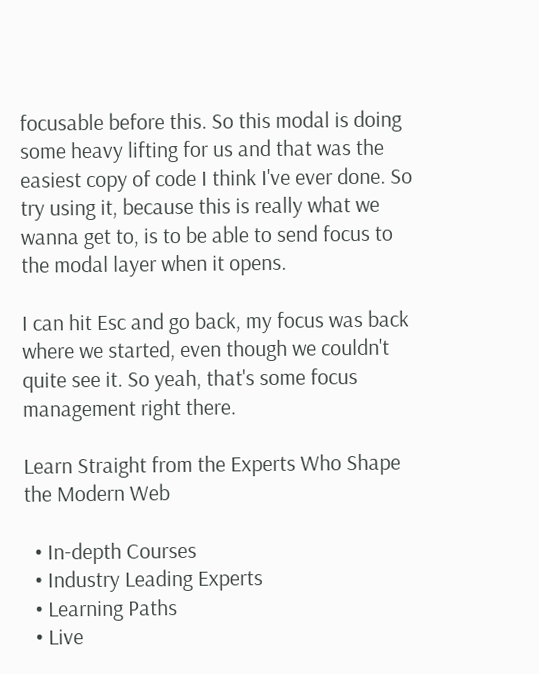focusable before this. So this modal is doing some heavy lifting for us and that was the easiest copy of code I think I've ever done. So try using it, because this is really what we wanna get to, is to be able to send focus to the modal layer when it opens.

I can hit Esc and go back, my focus was back where we started, even though we couldn't quite see it. So yeah, that's some focus management right there.

Learn Straight from the Experts Who Shape the Modern Web

  • In-depth Courses
  • Industry Leading Experts
  • Learning Paths
  • Live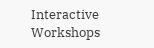Interactive Workshops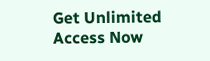Get Unlimited Access Now